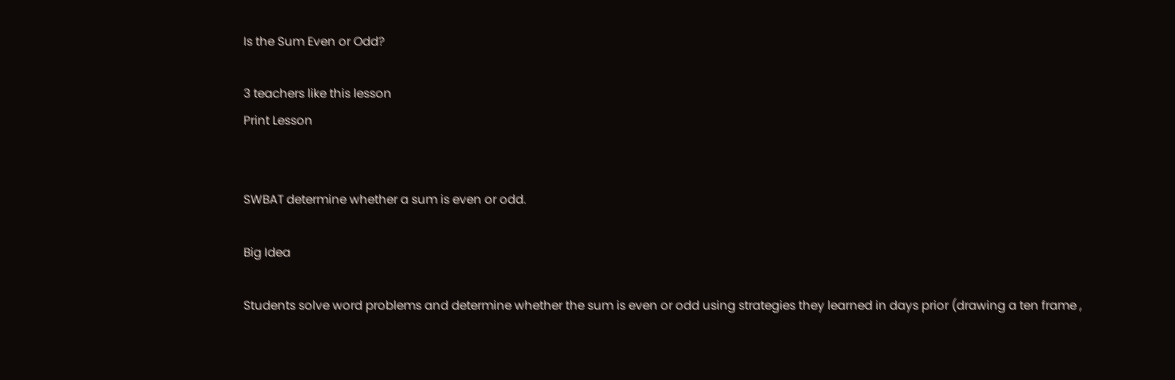Is the Sum Even or Odd?

3 teachers like this lesson
Print Lesson


SWBAT determine whether a sum is even or odd.

Big Idea

Students solve word problems and determine whether the sum is even or odd using strategies they learned in days prior (drawing a ten frame ,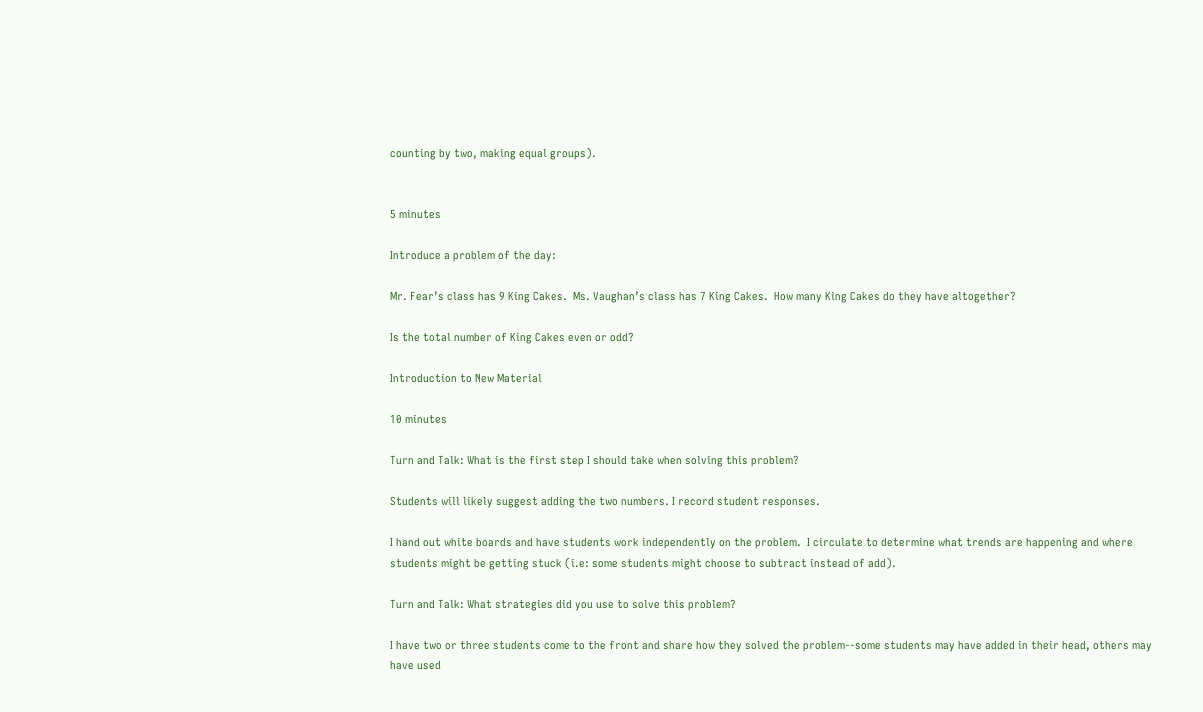counting by two, making equal groups).


5 minutes

Introduce a problem of the day:

Mr. Fear’s class has 9 King Cakes.  Ms. Vaughan’s class has 7 King Cakes.  How many King Cakes do they have altogether?

Is the total number of King Cakes even or odd?

Introduction to New Material

10 minutes

Turn and Talk: What is the first step I should take when solving this problem?

Students will likely suggest adding the two numbers. I record student responses.

I hand out white boards and have students work independently on the problem.  I circulate to determine what trends are happening and where students might be getting stuck (i.e: some students might choose to subtract instead of add).

Turn and Talk: What strategies did you use to solve this problem?

I have two or three students come to the front and share how they solved the problem--some students may have added in their head, others may have used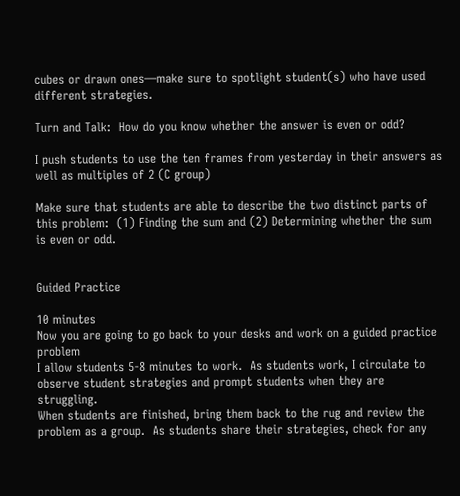cubes or drawn ones—make sure to spotlight student(s) who have used different strategies.

Turn and Talk:  How do you know whether the answer is even or odd?

I push students to use the ten frames from yesterday in their answers as well as multiples of 2 (C group)

Make sure that students are able to describe the two distinct parts of this problem:  (1) Finding the sum and (2) Determining whether the sum is even or odd.


Guided Practice

10 minutes
Now you are going to go back to your desks and work on a guided practice problem
I allow students 5-8 minutes to work.  As students work, I circulate to observe student strategies and prompt students when they are struggling.
When students are finished, bring them back to the rug and review the problem as a group.  As students share their strategies, check for any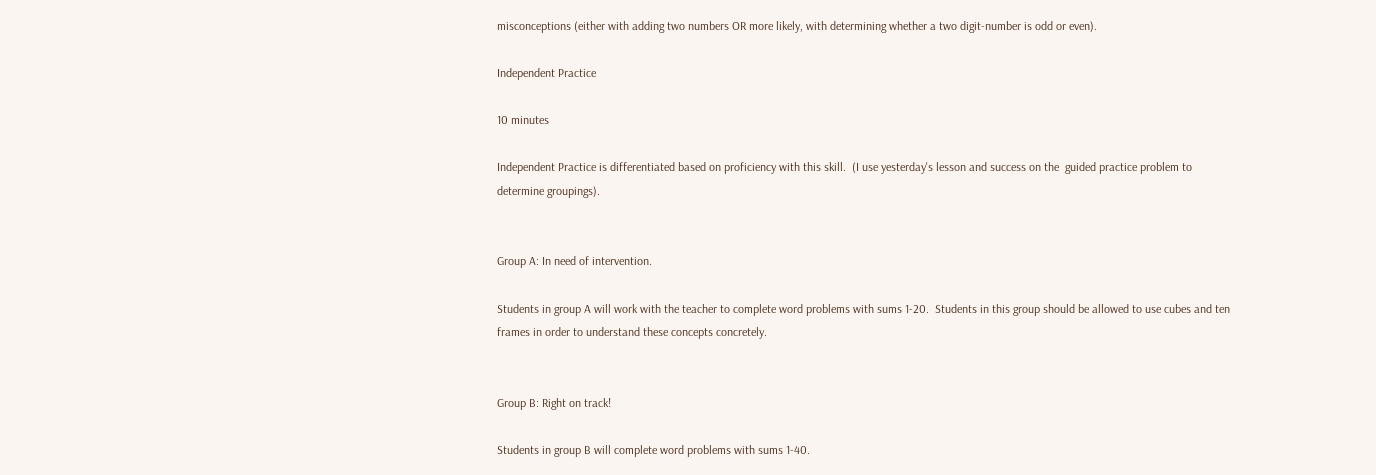misconceptions (either with adding two numbers OR more likely, with determining whether a two digit-number is odd or even).

Independent Practice

10 minutes

Independent Practice is differentiated based on proficiency with this skill.  (I use yesterday's lesson and success on the  guided practice problem to determine groupings).


Group A: In need of intervention.

Students in group A will work with the teacher to complete word problems with sums 1-20.  Students in this group should be allowed to use cubes and ten frames in order to understand these concepts concretely.


Group B: Right on track!

Students in group B will complete word problems with sums 1-40.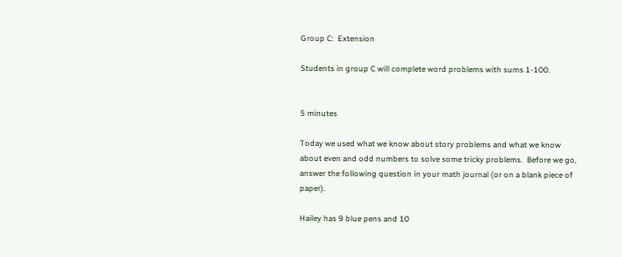Group C:  Extension

Students in group C will complete word problems with sums 1-100.


5 minutes

Today we used what we know about story problems and what we know about even and odd numbers to solve some tricky problems.  Before we go, answer the following question in your math journal (or on a blank piece of paper).

Hailey has 9 blue pens and 10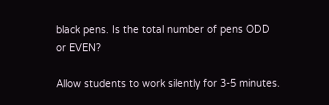black pens. Is the total number of pens ODD or EVEN?

Allow students to work silently for 3-5 minutes.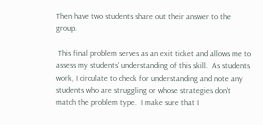Then have two students share out their answer to the group.

 This final problem serves as an exit ticket and allows me to assess my students' understanding of this skill.  As students work, I circulate to check for understanding and note any students who are struggling or whose strategies don't match the problem type.  I make sure that I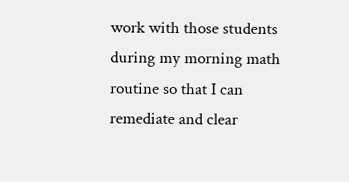work with those students during my morning math routine so that I can remediate and clear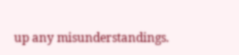up any misunderstandings.